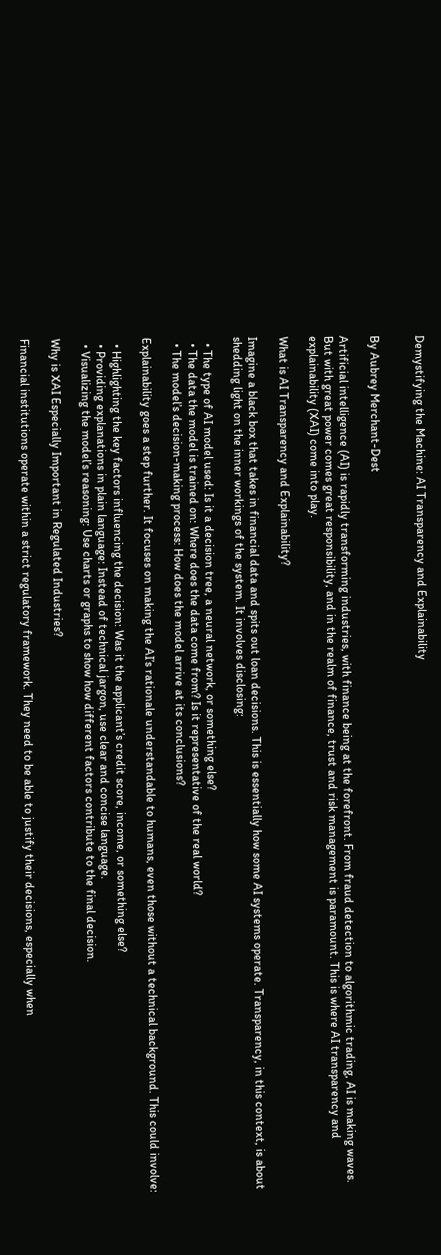Demystifying the Machine: AI Transparency and Explainability


By Aubrey Merchant-Dest

Artificial intelligence (AI) is rapidly transforming industries, with finance being at the forefront. From fraud detection to algorithmic trading, AI is making waves. But with great power comes great responsibility, and in the realm of finance, trust and risk management is paramount. This is where AI transparency and explainability (XAI) come into play.

What is AI Transparency and Explainability?

Imagine a black box that takes in financial data and spits out loan decisions. This is essentially how some AI systems operate. Transparency, in this context, is about shedding light on the inner workings of the system. It involves disclosing:

  • The type of AI model used: Is it a decision tree, a neural network, or something else?
  • The data the model is trained on: Where does the data come from? Is it representative of the real world?
  • The model’s decision-making process: How does the model arrive at its conclusions?

Explainability goes a step further. It focuses on making the AI’s rationale understandable to humans, even those without a technical background. This could involve:

  • Highlighting the key factors influencing the decision: Was it the applicant’s credit score, income, or something else?
  • Providing explanations in plain language: Instead of technical jargon, use clear and concise language.
  • Visualizing the model’s reasoning: Use charts or graphs to show how different factors contribute to the final decision.

Why is XAI Especially Important in Regulated Industries?

Financial institutions operate within a strict regulatory framework. They need to be able to justify their decisions, especially when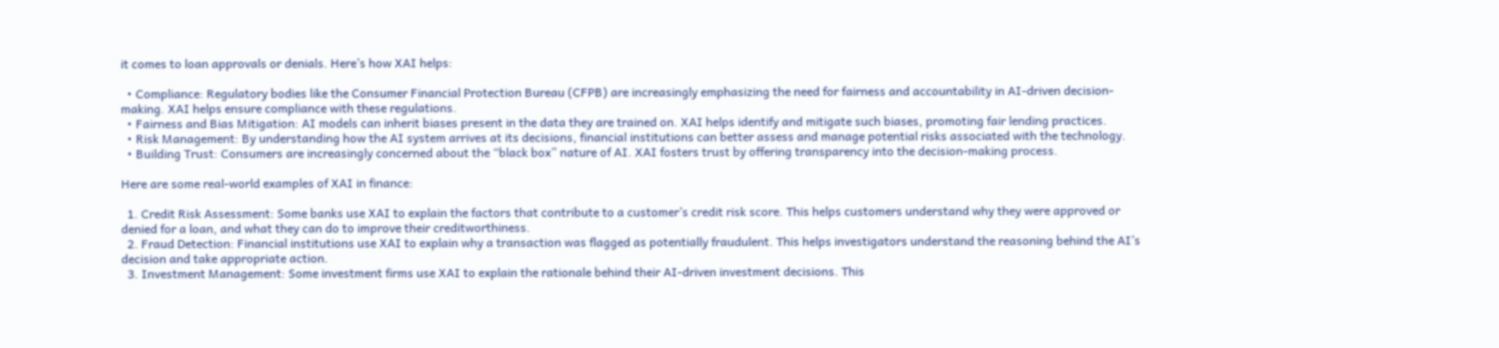it comes to loan approvals or denials. Here’s how XAI helps:

  • Compliance: Regulatory bodies like the Consumer Financial Protection Bureau (CFPB) are increasingly emphasizing the need for fairness and accountability in AI-driven decision-making. XAI helps ensure compliance with these regulations.
  • Fairness and Bias Mitigation: AI models can inherit biases present in the data they are trained on. XAI helps identify and mitigate such biases, promoting fair lending practices.
  • Risk Management: By understanding how the AI system arrives at its decisions, financial institutions can better assess and manage potential risks associated with the technology.
  • Building Trust: Consumers are increasingly concerned about the “black box” nature of AI. XAI fosters trust by offering transparency into the decision-making process.

Here are some real-world examples of XAI in finance:

  1. Credit Risk Assessment: Some banks use XAI to explain the factors that contribute to a customer’s credit risk score. This helps customers understand why they were approved or denied for a loan, and what they can do to improve their creditworthiness.
  2. Fraud Detection: Financial institutions use XAI to explain why a transaction was flagged as potentially fraudulent. This helps investigators understand the reasoning behind the AI’s decision and take appropriate action.
  3. Investment Management: Some investment firms use XAI to explain the rationale behind their AI-driven investment decisions. This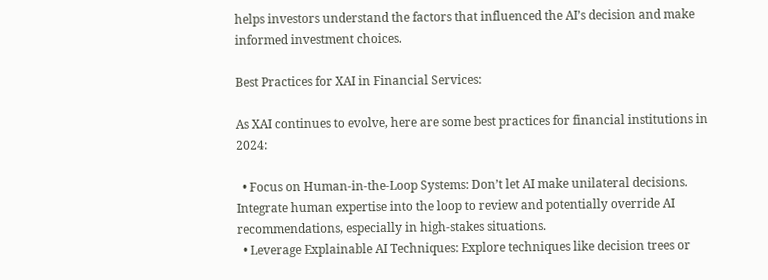helps investors understand the factors that influenced the AI’s decision and make informed investment choices.

Best Practices for XAI in Financial Services:

As XAI continues to evolve, here are some best practices for financial institutions in 2024:

  • Focus on Human-in-the-Loop Systems: Don’t let AI make unilateral decisions. Integrate human expertise into the loop to review and potentially override AI recommendations, especially in high-stakes situations.
  • Leverage Explainable AI Techniques: Explore techniques like decision trees or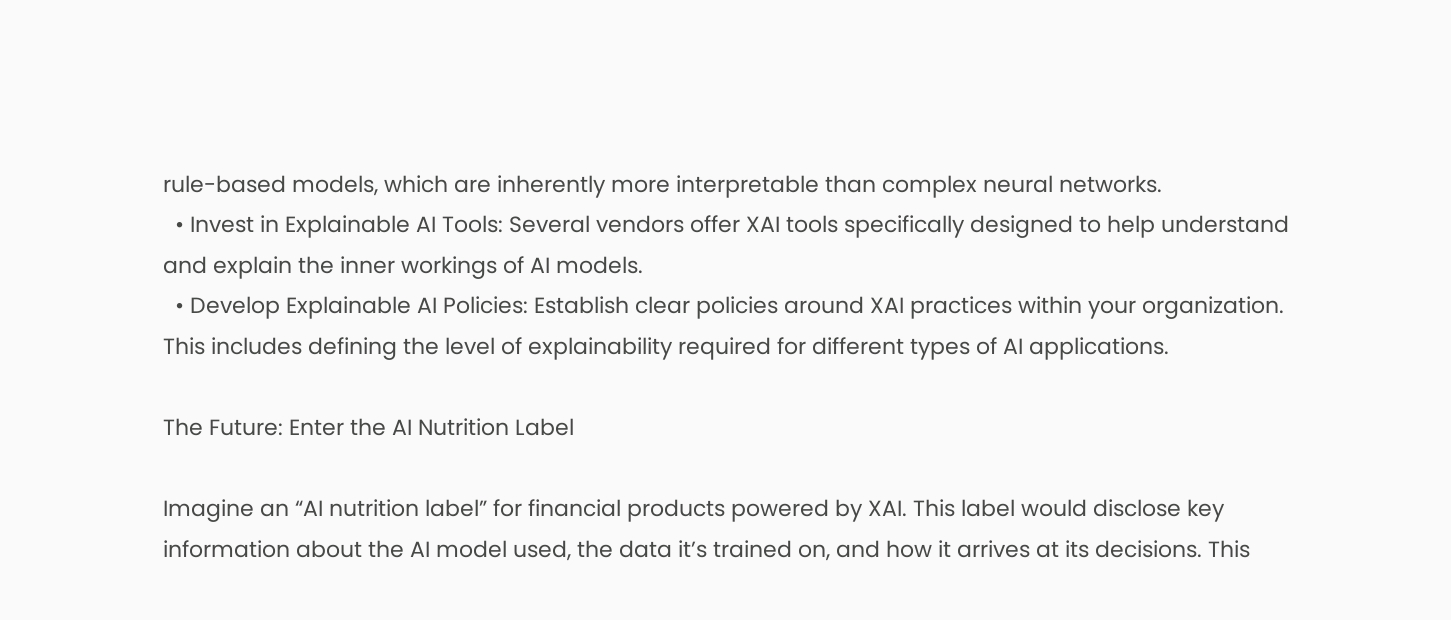rule-based models, which are inherently more interpretable than complex neural networks.
  • Invest in Explainable AI Tools: Several vendors offer XAI tools specifically designed to help understand and explain the inner workings of AI models.
  • Develop Explainable AI Policies: Establish clear policies around XAI practices within your organization. This includes defining the level of explainability required for different types of AI applications.

The Future: Enter the AI Nutrition Label

Imagine an “AI nutrition label” for financial products powered by XAI. This label would disclose key information about the AI model used, the data it’s trained on, and how it arrives at its decisions. This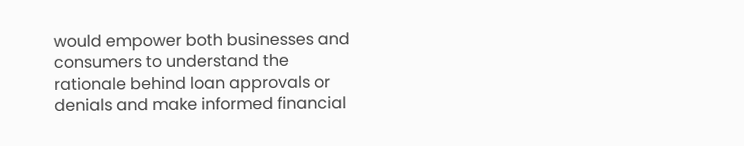would empower both businesses and consumers to understand the rationale behind loan approvals or denials and make informed financial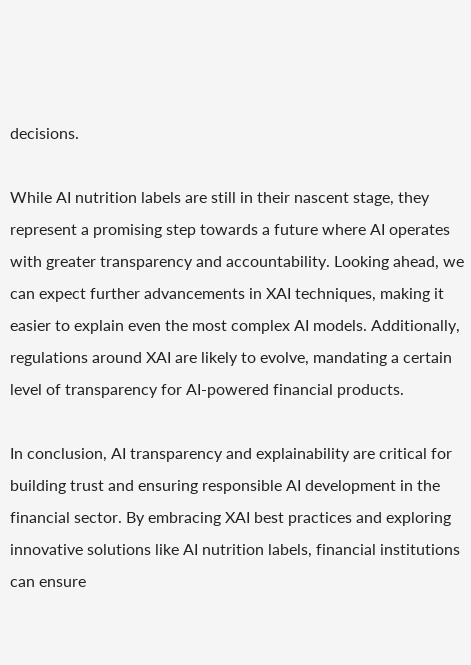decisions.

While AI nutrition labels are still in their nascent stage, they represent a promising step towards a future where AI operates with greater transparency and accountability. Looking ahead, we can expect further advancements in XAI techniques, making it easier to explain even the most complex AI models. Additionally, regulations around XAI are likely to evolve, mandating a certain level of transparency for AI-powered financial products.

In conclusion, AI transparency and explainability are critical for building trust and ensuring responsible AI development in the financial sector. By embracing XAI best practices and exploring innovative solutions like AI nutrition labels, financial institutions can ensure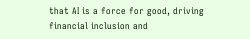that AI is a force for good, driving financial inclusion and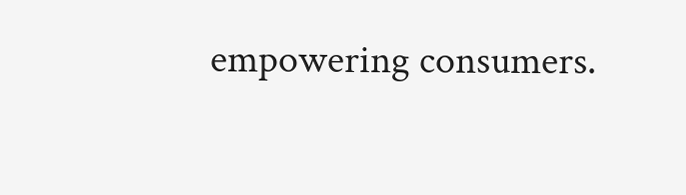empowering consumers.